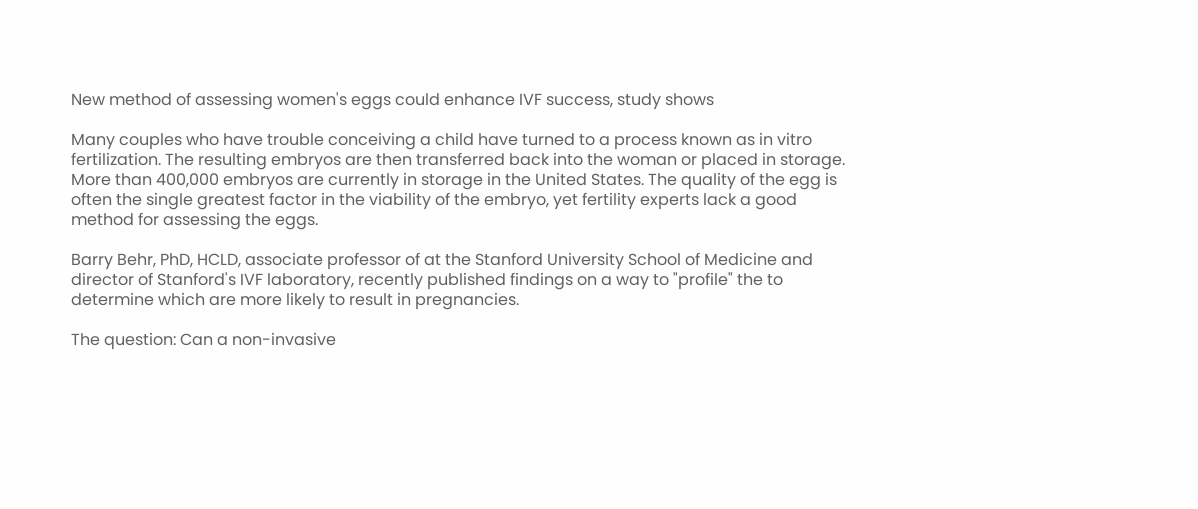New method of assessing women's eggs could enhance IVF success, study shows

Many couples who have trouble conceiving a child have turned to a process known as in vitro fertilization. The resulting embryos are then transferred back into the woman or placed in storage. More than 400,000 embryos are currently in storage in the United States. The quality of the egg is often the single greatest factor in the viability of the embryo, yet fertility experts lack a good method for assessing the eggs.

Barry Behr, PhD, HCLD, associate professor of at the Stanford University School of Medicine and director of Stanford's IVF laboratory, recently published findings on a way to "profile" the to determine which are more likely to result in pregnancies.

The question: Can a non-invasive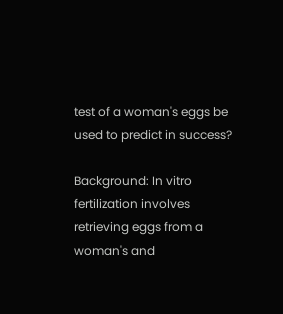test of a woman's eggs be used to predict in success?

Background: In vitro fertilization involves retrieving eggs from a woman's and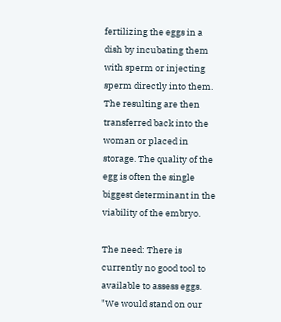fertilizing the eggs in a dish by incubating them with sperm or injecting sperm directly into them. The resulting are then transferred back into the woman or placed in storage. The quality of the egg is often the single biggest determinant in the viability of the embryo.

The need: There is currently no good tool to available to assess eggs. "We would stand on our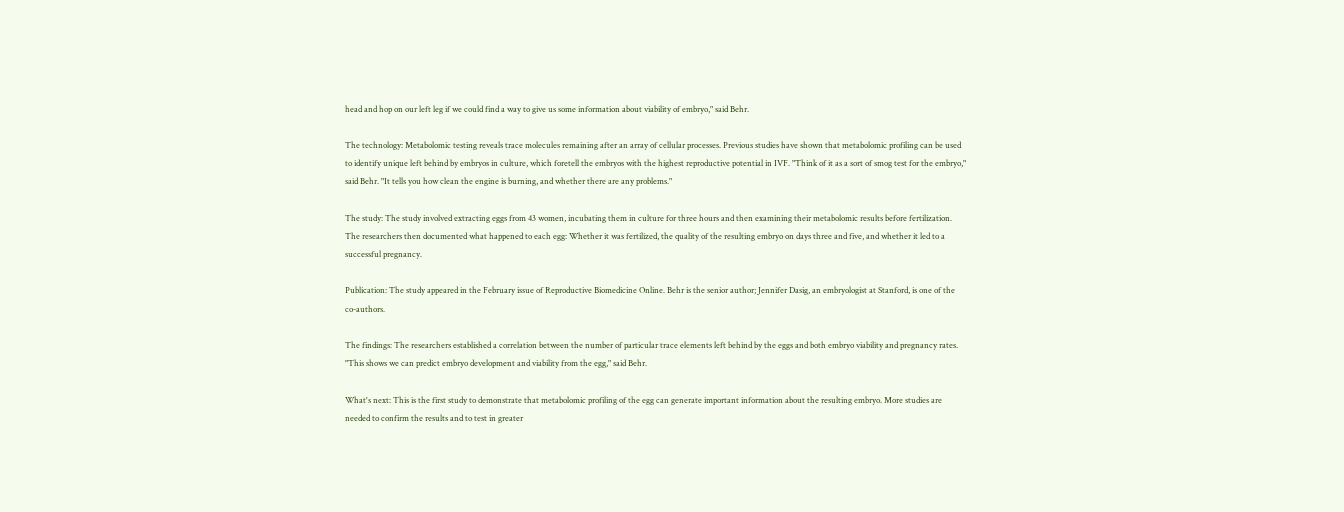head and hop on our left leg if we could find a way to give us some information about viability of embryo," said Behr.

The technology: Metabolomic testing reveals trace molecules remaining after an array of cellular processes. Previous studies have shown that metabolomic profiling can be used to identify unique left behind by embryos in culture, which foretell the embryos with the highest reproductive potential in IVF. "Think of it as a sort of smog test for the embryo," said Behr. "It tells you how clean the engine is burning, and whether there are any problems."

The study: The study involved extracting eggs from 43 women, incubating them in culture for three hours and then examining their metabolomic results before fertilization. The researchers then documented what happened to each egg: Whether it was fertilized, the quality of the resulting embryo on days three and five, and whether it led to a successful pregnancy.

Publication: The study appeared in the February issue of Reproductive Biomedicine Online. Behr is the senior author; Jennifer Dasig, an embryologist at Stanford, is one of the co-authors.

The findings: The researchers established a correlation between the number of particular trace elements left behind by the eggs and both embryo viability and pregnancy rates. "This shows we can predict embryo development and viability from the egg," said Behr.

What's next: This is the first study to demonstrate that metabolomic profiling of the egg can generate important information about the resulting embryo. More studies are needed to confirm the results and to test in greater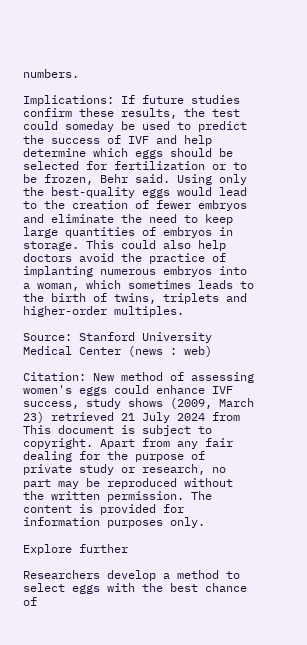numbers.

Implications: If future studies confirm these results, the test could someday be used to predict the success of IVF and help determine which eggs should be selected for fertilization or to be frozen, Behr said. Using only the best-quality eggs would lead to the creation of fewer embryos and eliminate the need to keep large quantities of embryos in storage. This could also help doctors avoid the practice of implanting numerous embryos into a woman, which sometimes leads to the birth of twins, triplets and higher-order multiples.

Source: Stanford University Medical Center (news : web)

Citation: New method of assessing women's eggs could enhance IVF success, study shows (2009, March 23) retrieved 21 July 2024 from
This document is subject to copyright. Apart from any fair dealing for the purpose of private study or research, no part may be reproduced without the written permission. The content is provided for information purposes only.

Explore further

Researchers develop a method to select eggs with the best chance of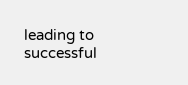leading to successful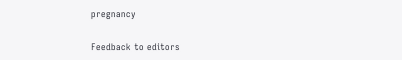pregnancy


Feedback to editors